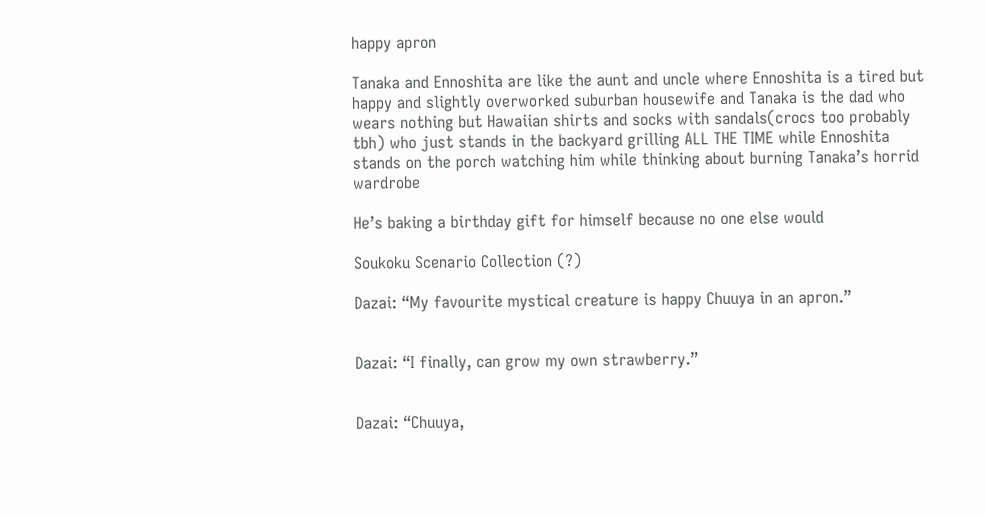happy apron

Tanaka and Ennoshita are like the aunt and uncle where Ennoshita is a tired but happy and slightly overworked suburban housewife and Tanaka is the dad who wears nothing but Hawaiian shirts and socks with sandals(crocs too probably tbh) who just stands in the backyard grilling ALL THE TIME while Ennoshita stands on the porch watching him while thinking about burning Tanaka’s horrid wardrobe

He’s baking a birthday gift for himself because no one else would

Soukoku Scenario Collection (?)

Dazai: “My favourite mystical creature is happy Chuuya in an apron.”


Dazai: “I finally, can grow my own strawberry.”


Dazai: “Chuuya,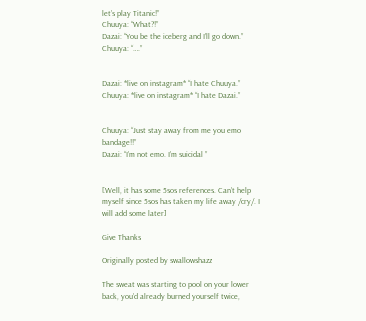let’s play Titanic!”
Chuuya: “What?!”
Dazai: “You be the iceberg and I’ll go down.”
Chuuya: “….”


Dazai: *live on instagram* “I hate Chuuya.”
Chuuya: *live on instagram* “I hate Dazai.”


Chuuya: “Just stay away from me you emo bandage!!”
Dazai: “I’m not emo. I’m suicidal ”


[Well, it has some 5sos references. Can’t help myself since 5sos has taken my life away /cry/. I will add some later]

Give Thanks

Originally posted by swallowshazz

The sweat was starting to pool on your lower back, you’d already burned yourself twice,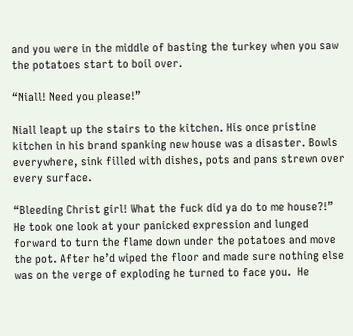and you were in the middle of basting the turkey when you saw the potatoes start to boil over.

“Niall! Need you please!”

Niall leapt up the stairs to the kitchen. His once pristine kitchen in his brand spanking new house was a disaster. Bowls everywhere, sink filled with dishes, pots and pans strewn over every surface.

“Bleeding Christ girl! What the fuck did ya do to me house?!”  He took one look at your panicked expression and lunged forward to turn the flame down under the potatoes and move the pot. After he’d wiped the floor and made sure nothing else was on the verge of exploding he turned to face you.  He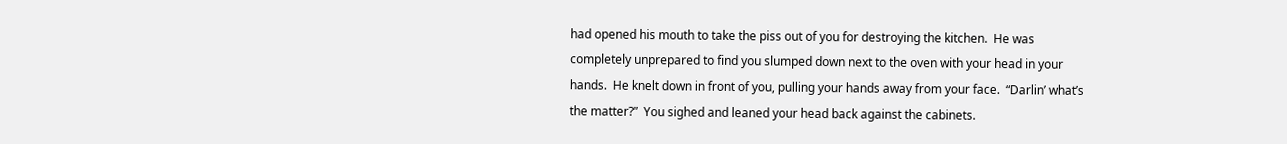had opened his mouth to take the piss out of you for destroying the kitchen.  He was completely unprepared to find you slumped down next to the oven with your head in your hands.  He knelt down in front of you, pulling your hands away from your face.  “Darlin’ what’s the matter?”  You sighed and leaned your head back against the cabinets.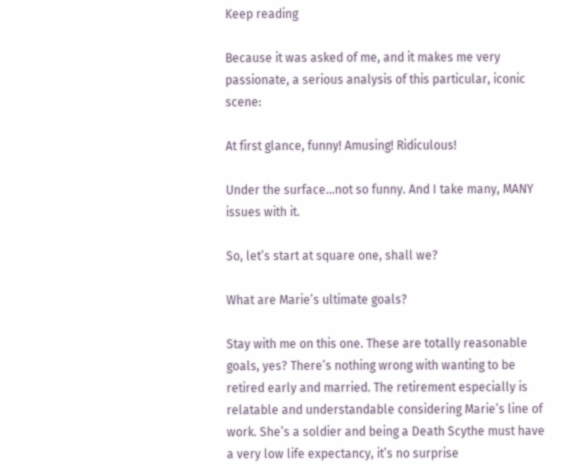Keep reading

Because it was asked of me, and it makes me very passionate, a serious analysis of this particular, iconic scene:

At first glance, funny! Amusing! Ridiculous!

Under the surface…not so funny. And I take many, MANY issues with it.

So, let’s start at square one, shall we?

What are Marie’s ultimate goals?

Stay with me on this one. These are totally reasonable goals, yes? There’s nothing wrong with wanting to be retired early and married. The retirement especially is relatable and understandable considering Marie’s line of work. She’s a soldier and being a Death Scythe must have a very low life expectancy, it’s no surprise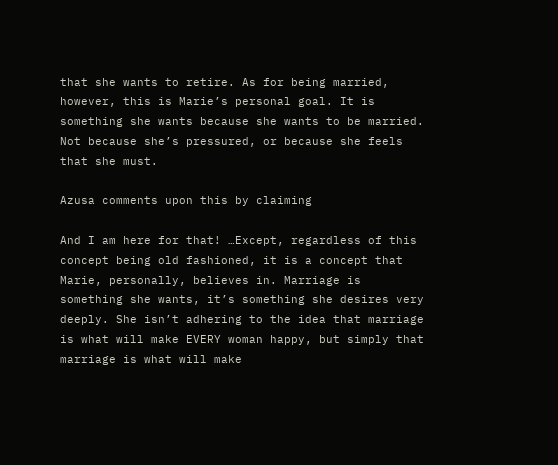that she wants to retire. As for being married, however, this is Marie’s personal goal. It is something she wants because she wants to be married. Not because she’s pressured, or because she feels that she must.

Azusa comments upon this by claiming

And I am here for that! …Except, regardless of this concept being old fashioned, it is a concept that Marie, personally, believes in. Marriage is something she wants, it’s something she desires very deeply. She isn’t adhering to the idea that marriage is what will make EVERY woman happy, but simply that marriage is what will make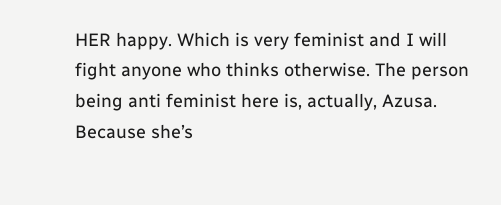HER happy. Which is very feminist and I will fight anyone who thinks otherwise. The person being anti feminist here is, actually, Azusa. Because she’s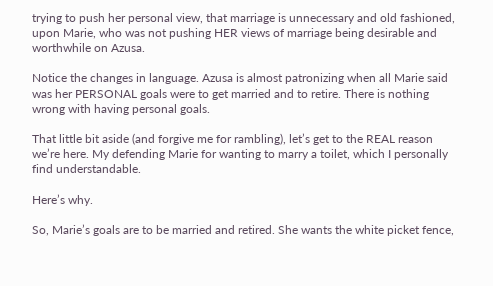trying to push her personal view, that marriage is unnecessary and old fashioned, upon Marie, who was not pushing HER views of marriage being desirable and worthwhile on Azusa.

Notice the changes in language. Azusa is almost patronizing when all Marie said was her PERSONAL goals were to get married and to retire. There is nothing wrong with having personal goals.

That little bit aside (and forgive me for rambling), let’s get to the REAL reason we’re here. My defending Marie for wanting to marry a toilet, which I personally find understandable.

Here’s why.

So, Marie’s goals are to be married and retired. She wants the white picket fence,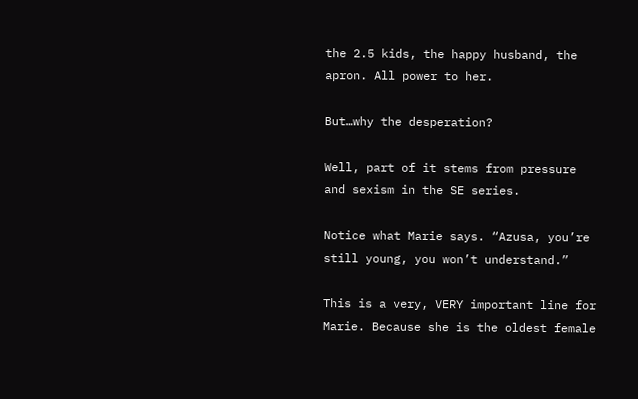the 2.5 kids, the happy husband, the apron. All power to her.

But…why the desperation?

Well, part of it stems from pressure and sexism in the SE series.

Notice what Marie says. “Azusa, you’re still young, you won’t understand.”

This is a very, VERY important line for Marie. Because she is the oldest female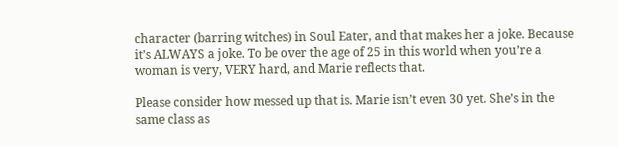character (barring witches) in Soul Eater, and that makes her a joke. Because it’s ALWAYS a joke. To be over the age of 25 in this world when you’re a woman is very, VERY hard, and Marie reflects that.

Please consider how messed up that is. Marie isn’t even 30 yet. She’s in the same class as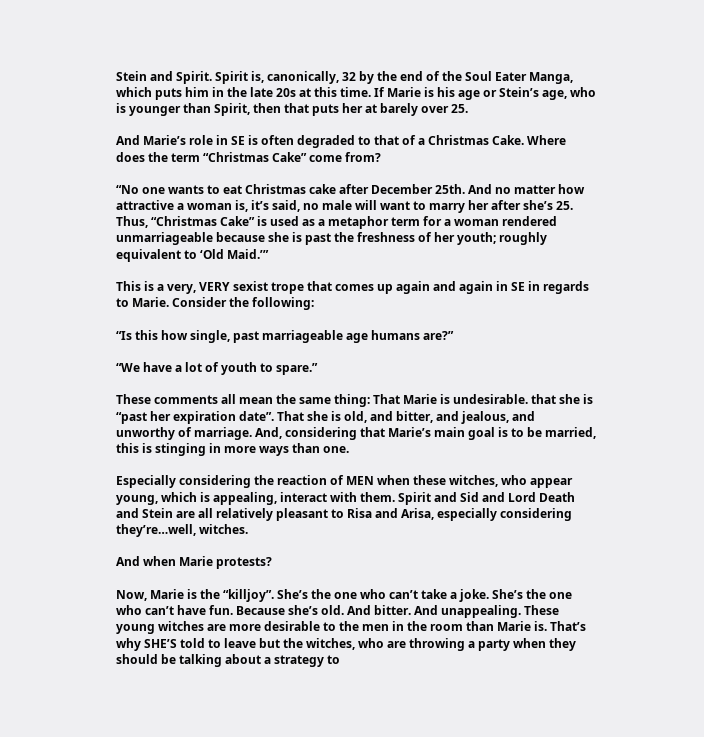Stein and Spirit. Spirit is, canonically, 32 by the end of the Soul Eater Manga, which puts him in the late 20s at this time. If Marie is his age or Stein’s age, who is younger than Spirit, then that puts her at barely over 25.

And Marie’s role in SE is often degraded to that of a Christmas Cake. Where does the term “Christmas Cake” come from?

“No one wants to eat Christmas cake after December 25th. And no matter how attractive a woman is, it’s said, no male will want to marry her after she’s 25. Thus, “Christmas Cake” is used as a metaphor term for a woman rendered unmarriageable because she is past the freshness of her youth; roughly equivalent to ‘Old Maid.’”

This is a very, VERY sexist trope that comes up again and again in SE in regards to Marie. Consider the following:

“Is this how single, past marriageable age humans are?”

“We have a lot of youth to spare.”

These comments all mean the same thing: That Marie is undesirable. that she is “past her expiration date”. That she is old, and bitter, and jealous, and unworthy of marriage. And, considering that Marie’s main goal is to be married, this is stinging in more ways than one.

Especially considering the reaction of MEN when these witches, who appear young, which is appealing, interact with them. Spirit and Sid and Lord Death and Stein are all relatively pleasant to Risa and Arisa, especially considering they’re…well, witches.

And when Marie protests?

Now, Marie is the “killjoy”. She’s the one who can’t take a joke. She’s the one who can’t have fun. Because she’s old. And bitter. And unappealing. These young witches are more desirable to the men in the room than Marie is. That’s why SHE’S told to leave but the witches, who are throwing a party when they should be talking about a strategy to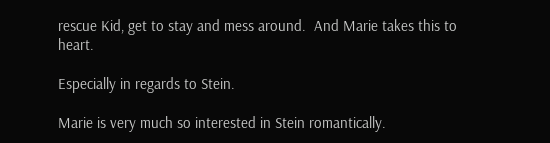rescue Kid, get to stay and mess around.  And Marie takes this to heart.

Especially in regards to Stein.

Marie is very much so interested in Stein romantically.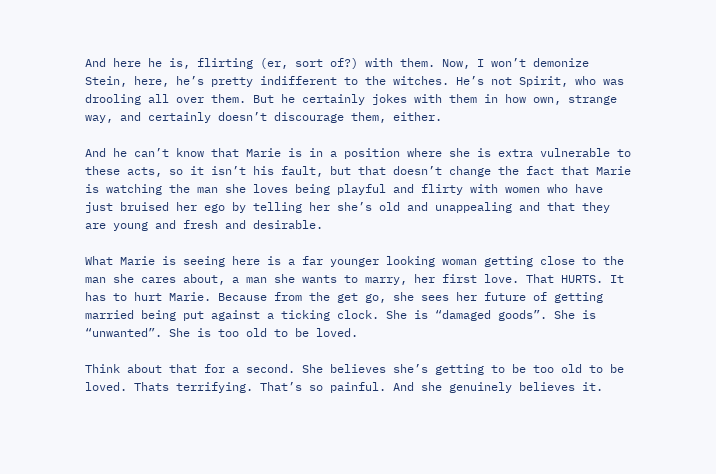And here he is, flirting (er, sort of?) with them. Now, I won’t demonize Stein, here, he’s pretty indifferent to the witches. He’s not Spirit, who was drooling all over them. But he certainly jokes with them in how own, strange way, and certainly doesn’t discourage them, either.

And he can’t know that Marie is in a position where she is extra vulnerable to these acts, so it isn’t his fault, but that doesn’t change the fact that Marie is watching the man she loves being playful and flirty with women who have just bruised her ego by telling her she’s old and unappealing and that they are young and fresh and desirable.

What Marie is seeing here is a far younger looking woman getting close to the man she cares about, a man she wants to marry, her first love. That HURTS. It has to hurt Marie. Because from the get go, she sees her future of getting married being put against a ticking clock. She is “damaged goods”. She is “unwanted”. She is too old to be loved.

Think about that for a second. She believes she’s getting to be too old to be loved. Thats terrifying. That’s so painful. And she genuinely believes it.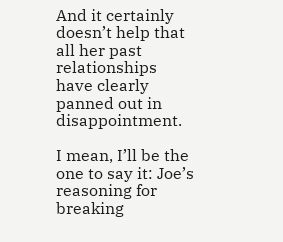And it certainly doesn’t help that all her past relationships have clearly panned out in disappointment.

I mean, I’ll be the one to say it: Joe’s reasoning for breaking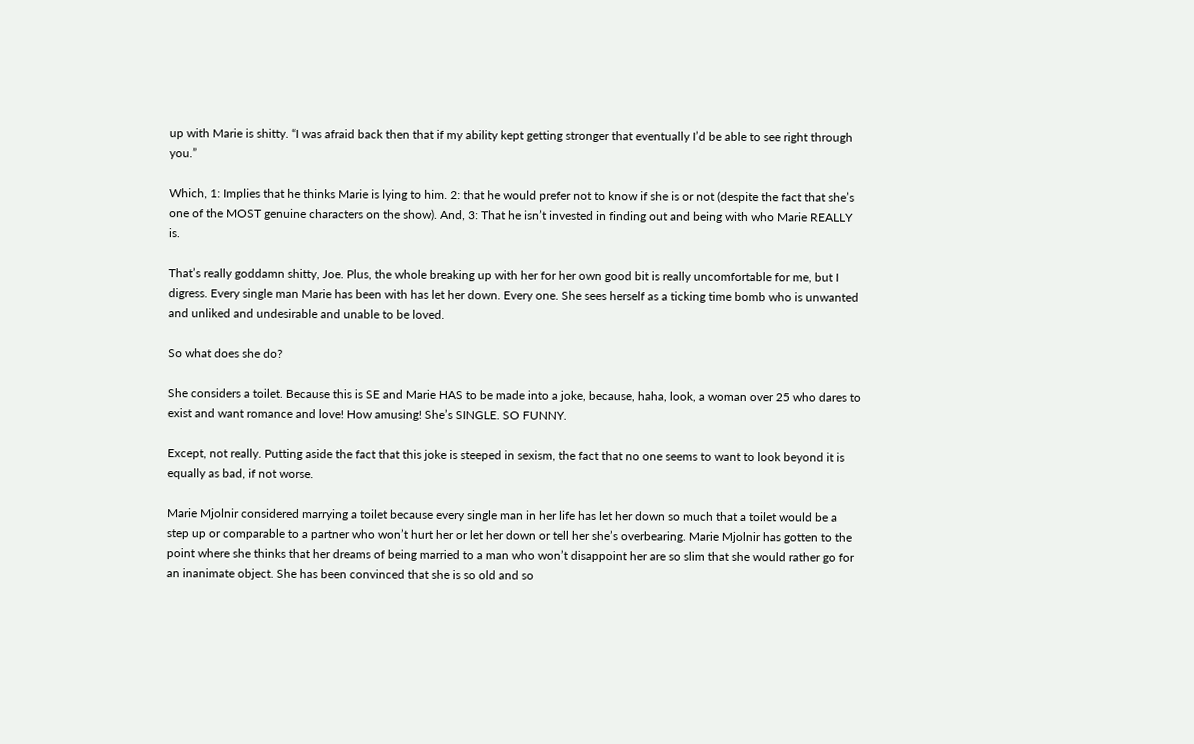up with Marie is shitty. “I was afraid back then that if my ability kept getting stronger that eventually I’d be able to see right through you.”

Which, 1: Implies that he thinks Marie is lying to him. 2: that he would prefer not to know if she is or not (despite the fact that she’s one of the MOST genuine characters on the show). And, 3: That he isn’t invested in finding out and being with who Marie REALLY is.

That’s really goddamn shitty, Joe. Plus, the whole breaking up with her for her own good bit is really uncomfortable for me, but I digress. Every single man Marie has been with has let her down. Every one. She sees herself as a ticking time bomb who is unwanted and unliked and undesirable and unable to be loved.

So what does she do?

She considers a toilet. Because this is SE and Marie HAS to be made into a joke, because, haha, look, a woman over 25 who dares to exist and want romance and love! How amusing! She’s SINGLE. SO FUNNY.

Except, not really. Putting aside the fact that this joke is steeped in sexism, the fact that no one seems to want to look beyond it is equally as bad, if not worse.

Marie Mjolnir considered marrying a toilet because every single man in her life has let her down so much that a toilet would be a step up or comparable to a partner who won’t hurt her or let her down or tell her she’s overbearing. Marie Mjolnir has gotten to the point where she thinks that her dreams of being married to a man who won’t disappoint her are so slim that she would rather go for an inanimate object. She has been convinced that she is so old and so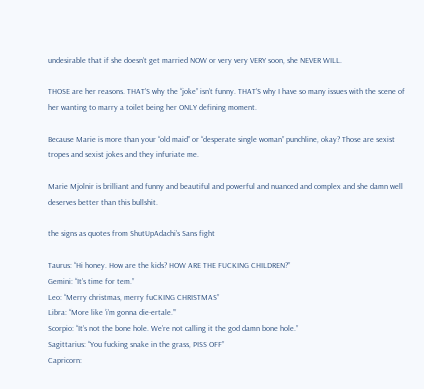undesirable that if she doesn’t get married NOW or very very VERY soon, she NEVER WILL.

THOSE are her reasons. THAT’S why the “joke” isn’t funny. THAT’S why I have so many issues with the scene of her wanting to marry a toilet being her ONLY defining moment.

Because Marie is more than your “old maid” or “desperate single woman” punchline, okay? Those are sexist tropes and sexist jokes and they infuriate me.

Marie Mjolnir is brilliant and funny and beautiful and powerful and nuanced and complex and she damn well deserves better than this bullshit.

the signs as quotes from ShutUpAdachi’s Sans fight

Taurus: “Hi honey. How are the kids? HOW ARE THE FUCKING CHILDREN?”
Gemini: “It’s time for tem.”
Leo: “Merry christmas, merry fuCKING CHRISTMAS”
Libra: “More like ‘i’m gonna die-ertale.’”
Scorpio: “It’s not the bone hole. We’re not calling it the god damn bone hole.”
Sagittarius: “You fucking snake in the grass, PISS OFF”
Capricorn: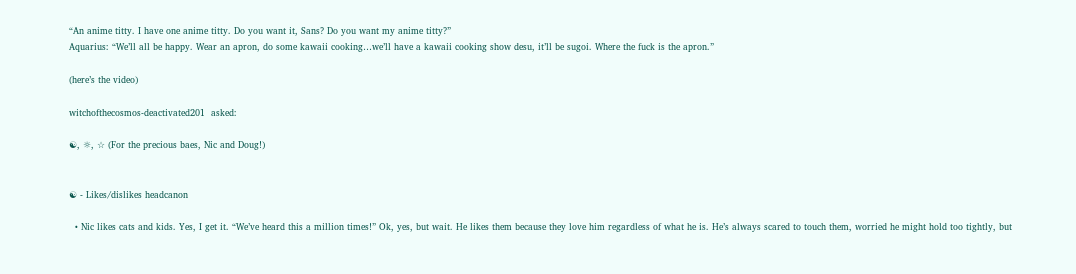“An anime titty. I have one anime titty. Do you want it, Sans? Do you want my anime titty?”
Aquarius: “We’ll all be happy. Wear an apron, do some kawaii cooking…we’ll have a kawaii cooking show desu, it’ll be sugoi. Where the fuck is the apron.”

(here’s the video)

witchofthecosmos-deactivated201  asked:

☯, ☼, ☆ (For the precious baes, Nic and Doug!)


☯ - Likes/dislikes headcanon

  • Nic likes cats and kids. Yes, I get it. “We’ve heard this a million times!” Ok, yes, but wait. He likes them because they love him regardless of what he is. He’s always scared to touch them, worried he might hold too tightly, but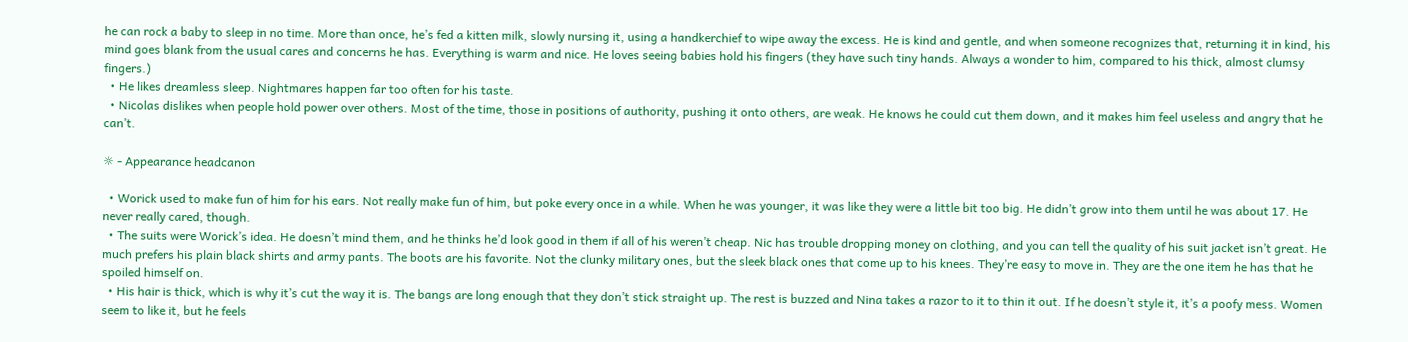he can rock a baby to sleep in no time. More than once, he’s fed a kitten milk, slowly nursing it, using a handkerchief to wipe away the excess. He is kind and gentle, and when someone recognizes that, returning it in kind, his mind goes blank from the usual cares and concerns he has. Everything is warm and nice. He loves seeing babies hold his fingers (they have such tiny hands. Always a wonder to him, compared to his thick, almost clumsy fingers.)
  • He likes dreamless sleep. Nightmares happen far too often for his taste.
  • Nicolas dislikes when people hold power over others. Most of the time, those in positions of authority, pushing it onto others, are weak. He knows he could cut them down, and it makes him feel useless and angry that he can’t.

☼ - Appearance headcanon

  • Worick used to make fun of him for his ears. Not really make fun of him, but poke every once in a while. When he was younger, it was like they were a little bit too big. He didn’t grow into them until he was about 17. He never really cared, though.
  • The suits were Worick’s idea. He doesn’t mind them, and he thinks he’d look good in them if all of his weren’t cheap. Nic has trouble dropping money on clothing, and you can tell the quality of his suit jacket isn’t great. He much prefers his plain black shirts and army pants. The boots are his favorite. Not the clunky military ones, but the sleek black ones that come up to his knees. They’re easy to move in. They are the one item he has that he spoiled himself on.
  • His hair is thick, which is why it’s cut the way it is. The bangs are long enough that they don’t stick straight up. The rest is buzzed and Nina takes a razor to it to thin it out. If he doesn’t style it, it’s a poofy mess. Women seem to like it, but he feels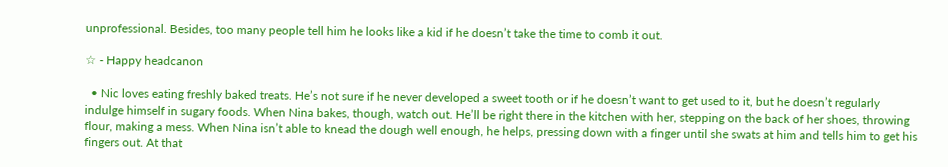unprofessional. Besides, too many people tell him he looks like a kid if he doesn’t take the time to comb it out.

☆ - Happy headcanon

  • Nic loves eating freshly baked treats. He’s not sure if he never developed a sweet tooth or if he doesn’t want to get used to it, but he doesn’t regularly indulge himself in sugary foods. When Nina bakes, though, watch out. He’ll be right there in the kitchen with her, stepping on the back of her shoes, throwing flour, making a mess. When Nina isn’t able to knead the dough well enough, he helps, pressing down with a finger until she swats at him and tells him to get his fingers out. At that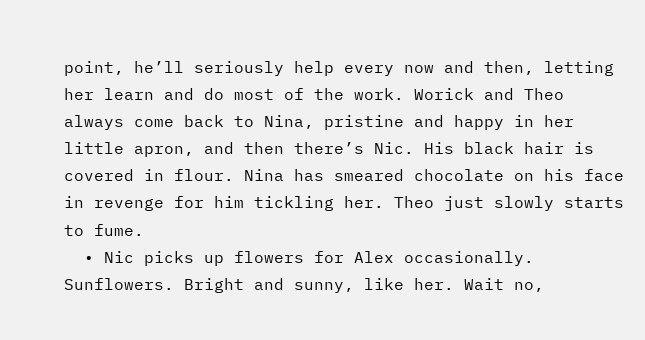point, he’ll seriously help every now and then, letting her learn and do most of the work. Worick and Theo always come back to Nina, pristine and happy in her little apron, and then there’s Nic. His black hair is covered in flour. Nina has smeared chocolate on his face in revenge for him tickling her. Theo just slowly starts to fume.
  • Nic picks up flowers for Alex occasionally. Sunflowers. Bright and sunny, like her. Wait no,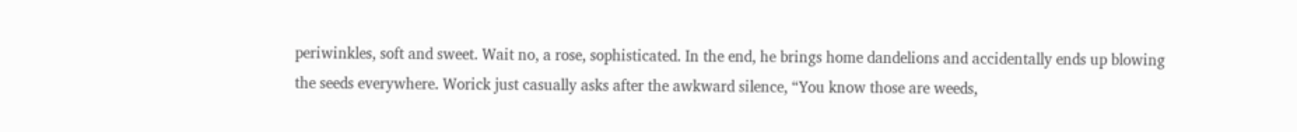periwinkles, soft and sweet. Wait no, a rose, sophisticated. In the end, he brings home dandelions and accidentally ends up blowing the seeds everywhere. Worick just casually asks after the awkward silence, “You know those are weeds,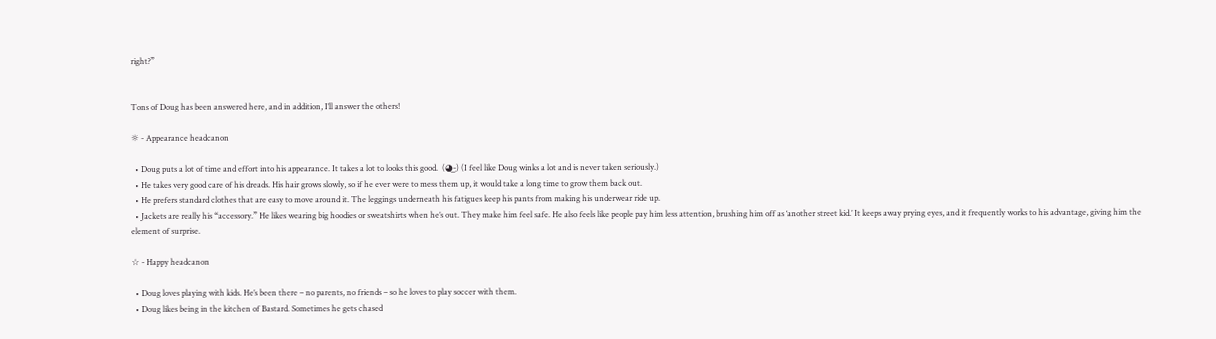right?”


Tons of Doug has been answered here, and in addition, I’ll answer the others!

☼ - Appearance headcanon

  • Doug puts a lot of time and effort into his appearance. It takes a lot to looks this good.  (◕‿-) (I feel like Doug winks a lot and is never taken seriously.)
  • He takes very good care of his dreads. His hair grows slowly, so if he ever were to mess them up, it would take a long time to grow them back out.
  • He prefers standard clothes that are easy to move around it. The leggings underneath his fatigues keep his pants from making his underwear ride up.
  • Jackets are really his “accessory.” He likes wearing big hoodies or sweatshirts when he’s out. They make him feel safe. He also feels like people pay him less attention, brushing him off as ‘another street kid.’ It keeps away prying eyes, and it frequently works to his advantage, giving him the element of surprise.

☆ - Happy headcanon

  • Doug loves playing with kids. He’s been there – no parents, no friends – so he loves to play soccer with them.
  • Doug likes being in the kitchen of Bastard. Sometimes he gets chased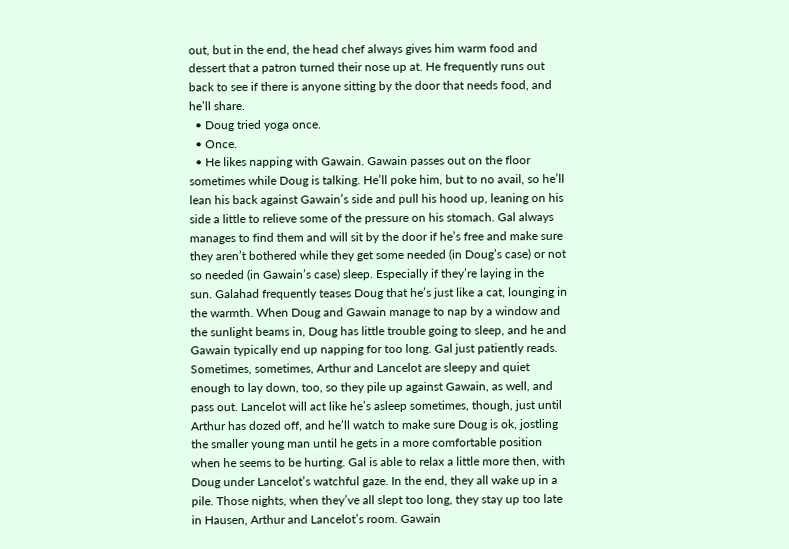out, but in the end, the head chef always gives him warm food and dessert that a patron turned their nose up at. He frequently runs out back to see if there is anyone sitting by the door that needs food, and he’ll share.
  • Doug tried yoga once.
  • Once.
  • He likes napping with Gawain. Gawain passes out on the floor sometimes while Doug is talking. He’ll poke him, but to no avail, so he’ll lean his back against Gawain’s side and pull his hood up, leaning on his side a little to relieve some of the pressure on his stomach. Gal always manages to find them and will sit by the door if he’s free and make sure they aren’t bothered while they get some needed (in Doug’s case) or not so needed (in Gawain’s case) sleep. Especially if they’re laying in the sun. Galahad frequently teases Doug that he’s just like a cat, lounging in the warmth. When Doug and Gawain manage to nap by a window and the sunlight beams in, Doug has little trouble going to sleep, and he and Gawain typically end up napping for too long. Gal just patiently reads. Sometimes, sometimes, Arthur and Lancelot are sleepy and quiet enough to lay down, too, so they pile up against Gawain, as well, and pass out. Lancelot will act like he’s asleep sometimes, though, just until Arthur has dozed off, and he’ll watch to make sure Doug is ok, jostling the smaller young man until he gets in a more comfortable position when he seems to be hurting. Gal is able to relax a little more then, with Doug under Lancelot’s watchful gaze. In the end, they all wake up in a pile. Those nights, when they’ve all slept too long, they stay up too late in Hausen, Arthur and Lancelot’s room. Gawain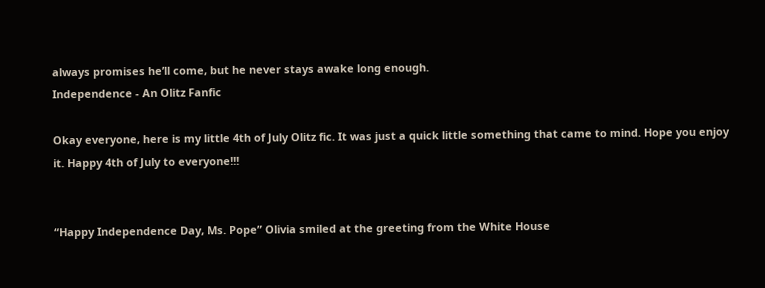always promises he’ll come, but he never stays awake long enough.
Independence - An Olitz Fanfic

Okay everyone, here is my little 4th of July Olitz fic. It was just a quick little something that came to mind. Hope you enjoy it. Happy 4th of July to everyone!!!


“Happy Independence Day, Ms. Pope” Olivia smiled at the greeting from the White House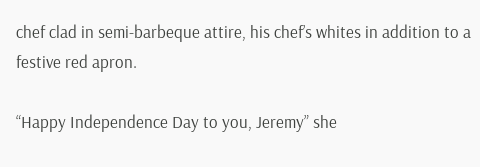chef clad in semi-barbeque attire, his chef’s whites in addition to a festive red apron.

“Happy Independence Day to you, Jeremy” she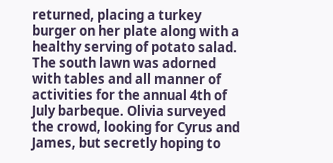returned, placing a turkey burger on her plate along with a healthy serving of potato salad. The south lawn was adorned with tables and all manner of activities for the annual 4th of July barbeque. Olivia surveyed the crowd, looking for Cyrus and James, but secretly hoping to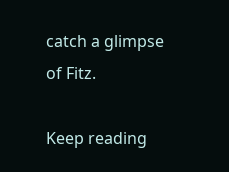catch a glimpse of Fitz.

Keep reading